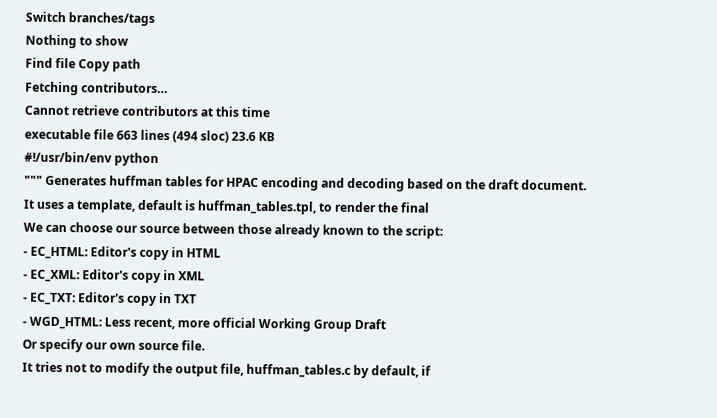Switch branches/tags
Nothing to show
Find file Copy path
Fetching contributors…
Cannot retrieve contributors at this time
executable file 663 lines (494 sloc) 23.6 KB
#!/usr/bin/env python
""" Generates huffman tables for HPAC encoding and decoding based on the draft document.
It uses a template, default is huffman_tables.tpl, to render the final
We can choose our source between those already known to the script:
- EC_HTML: Editor's copy in HTML
- EC_XML: Editor's copy in XML
- EC_TXT: Editor's copy in TXT
- WGD_HTML: Less recent, more official Working Group Draft
Or specify our own source file.
It tries not to modify the output file, huffman_tables.c by default, if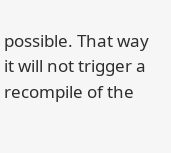possible. That way it will not trigger a recompile of the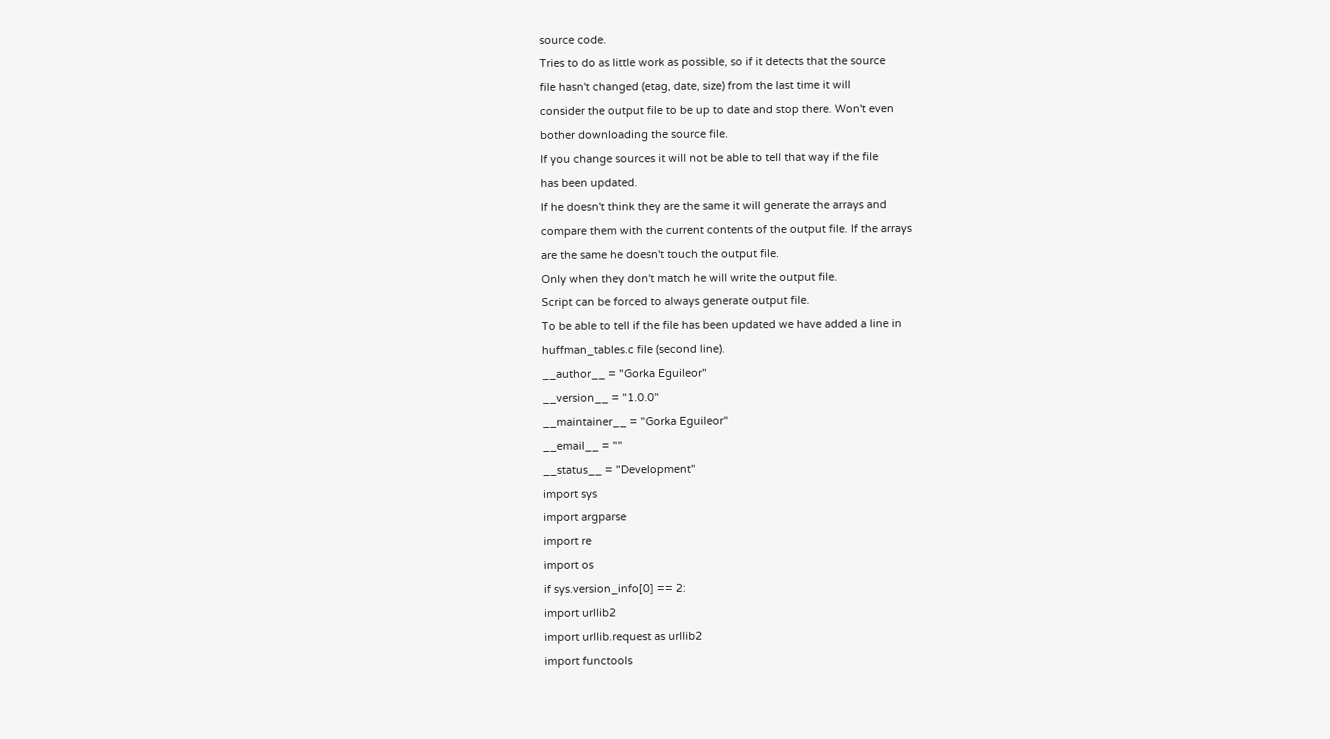source code.
Tries to do as little work as possible, so if it detects that the source
file hasn't changed (etag, date, size) from the last time it will
consider the output file to be up to date and stop there. Won't even
bother downloading the source file.
If you change sources it will not be able to tell that way if the file
has been updated.
If he doesn't think they are the same it will generate the arrays and
compare them with the current contents of the output file. If the arrays
are the same he doesn't touch the output file.
Only when they don't match he will write the output file.
Script can be forced to always generate output file.
To be able to tell if the file has been updated we have added a line in
huffman_tables.c file (second line).
__author__ = "Gorka Eguileor"
__version__ = "1.0.0"
__maintainer__ = "Gorka Eguileor"
__email__ = ""
__status__ = "Development"
import sys
import argparse
import re
import os
if sys.version_info[0] == 2:
import urllib2
import urllib.request as urllib2
import functools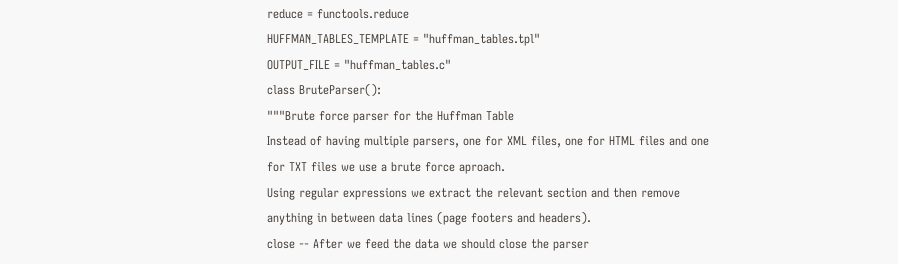reduce = functools.reduce
HUFFMAN_TABLES_TEMPLATE = "huffman_tables.tpl"
OUTPUT_FILE = "huffman_tables.c"
class BruteParser():
"""Brute force parser for the Huffman Table
Instead of having multiple parsers, one for XML files, one for HTML files and one for TXT files we use a brute force aproach.
Using regular expressions we extract the relevant section and then remove anything in between data lines (page footers and headers).
close -- After we feed the data we should close the parser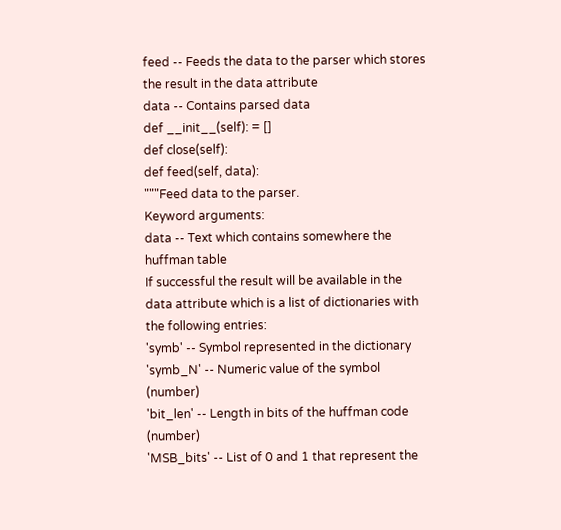feed -- Feeds the data to the parser which stores the result in the data attribute
data -- Contains parsed data
def __init__(self): = []
def close(self):
def feed(self, data):
"""Feed data to the parser.
Keyword arguments:
data -- Text which contains somewhere the huffman table
If successful the result will be available in the data attribute which is a list of dictionaries with the following entries:
'symb' -- Symbol represented in the dictionary
'symb_N' -- Numeric value of the symbol (number)
'bit_len' -- Length in bits of the huffman code (number)
'MSB_bits' -- List of 0 and 1 that represent the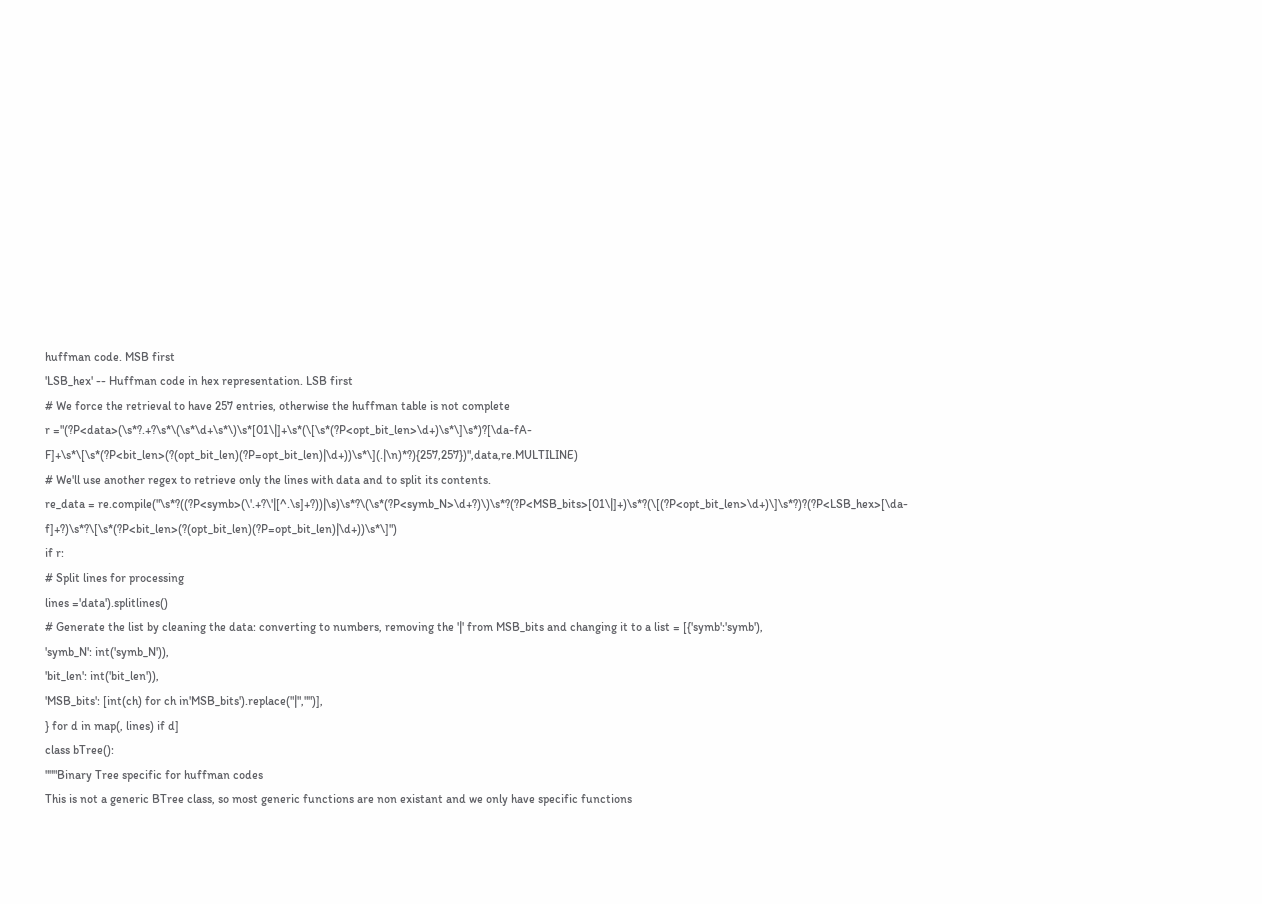huffman code. MSB first
'LSB_hex' -- Huffman code in hex representation. LSB first
# We force the retrieval to have 257 entries, otherwise the huffman table is not complete
r ="(?P<data>(\s*?.+?\s*\(\s*\d+\s*\)\s*[01\|]+\s*(\[\s*(?P<opt_bit_len>\d+)\s*\]\s*)?[\da-fA-F]+\s*\[\s*(?P<bit_len>(?(opt_bit_len)(?P=opt_bit_len)|\d+))\s*\](.|\n)*?){257,257})",data,re.MULTILINE)
# We'll use another regex to retrieve only the lines with data and to split its contents.
re_data = re.compile("\s*?((?P<symb>(\'.+?\'|[^.\s]+?))|\s)\s*?\(\s*(?P<symb_N>\d+?)\)\s*?(?P<MSB_bits>[01\|]+)\s*?(\[(?P<opt_bit_len>\d+)\]\s*?)?(?P<LSB_hex>[\da-f]+?)\s*?\[\s*(?P<bit_len>(?(opt_bit_len)(?P=opt_bit_len)|\d+))\s*\]")
if r:
# Split lines for processing
lines ='data').splitlines()
# Generate the list by cleaning the data: converting to numbers, removing the '|' from MSB_bits and changing it to a list = [{'symb':'symb'),
'symb_N': int('symb_N')),
'bit_len': int('bit_len')),
'MSB_bits': [int(ch) for ch in'MSB_bits').replace("|","")],
} for d in map(, lines) if d]
class bTree():
"""Binary Tree specific for huffman codes
This is not a generic BTree class, so most generic functions are non existant and we only have specific functions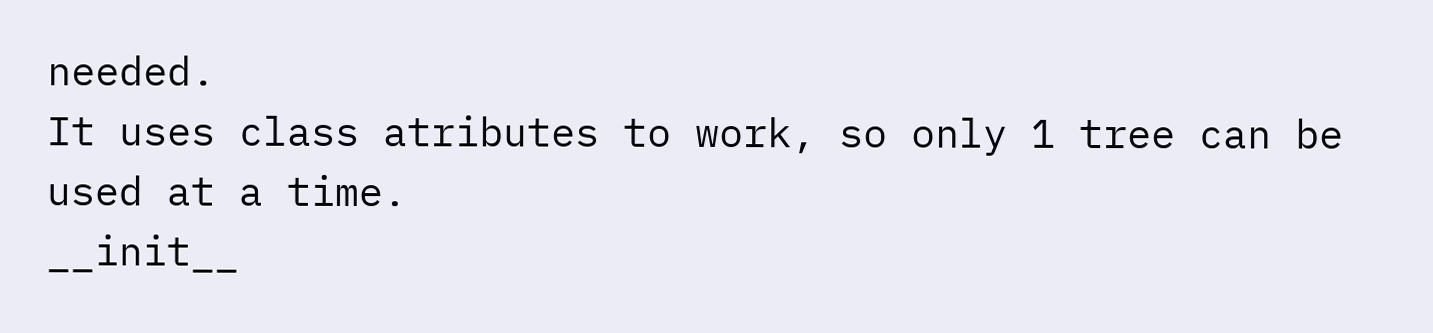needed.
It uses class atributes to work, so only 1 tree can be used at a time.
__init__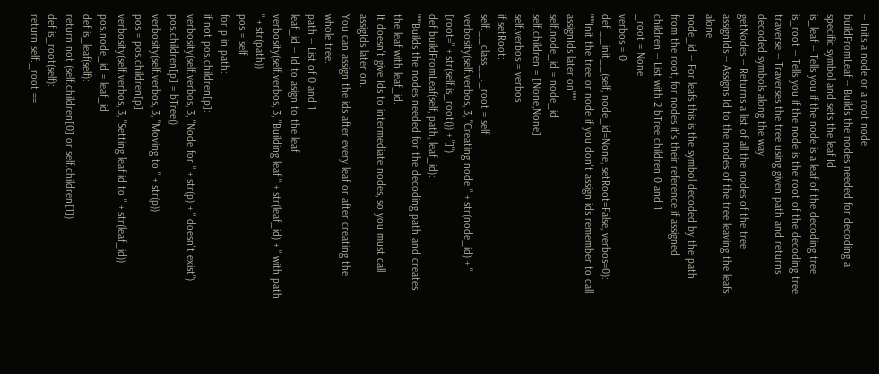-- Inits a node or a root node
buildFromLeaf -- Builds the nodes needed for decoding a specific symbol and sets the leaf Id
is_leaf -- Tells you if the node is a leaf of the decoding tree
is_root -- Tells you if the node is the root of the decoding tree
traverse -- Traverses the tree using given path and returns decoded symbols along the way
getNodes -- Returns a list of all the nodes of the tree
assignIds -- Assigns Id to the nodes of the tree leaving the leafs alone
node_id -- For leafs this is the symbol decoded by the path from the root, for nodes it's their reference if assigned
children -- List with 2 bTree children 0 and 1
_root = None
verbos = 0
def __init__(self, node_id=None, setRoot=False, verbos=0):
"""Init the tree or node if you don't assign ids remember to call assignIds later on"""
self.node_id = node_id
self.children = [None,None]
self.verbos = verbos
if setRoot:
self.__class__._root = self
verbosity(self.verbos, 3, "Creating node " + str(node_id) + " [root=" + str(self.is_root()) + "]")
def buildFromLeaf(self, path, leaf_id):
"""Builds the nodes needed for the decoding path and creates the leaf with leaf_id.
It doesn't give Ids to intermediate nodes, so you must call assigIds later on.
You can assign the ids after every leaf or after creating the whole tree.
path -- List of 0 and 1
leaf_id -- Id to asign to the leaf
verbosity(self.verbos, 3, "Building leaf " + str(leaf_id) + " with path " + str(path))
pos = self
for p in path:
if not pos.children[p]:
verbosity(self.verbos, 3, "Node for " + str(p) + " doesn't exist")
pos.children[p] = bTree()
verbosity(self.verbos, 3, "Moving to " + str(p))
pos = pos.children[p]
verbosity(self.verbos, 3, "Setting leaf id to " + str(leaf_id))
pos.node_id = leaf_id
def is_leaf(self):
return not (self.children[0] or self.children[1])
def is_root(self):
return self._root ==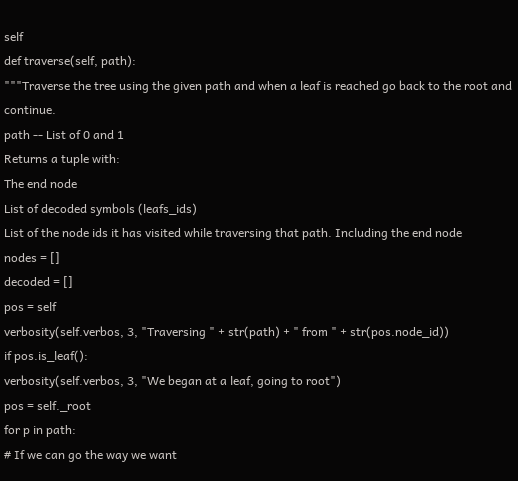self
def traverse(self, path):
"""Traverse the tree using the given path and when a leaf is reached go back to the root and continue.
path -- List of 0 and 1
Returns a tuple with:
The end node
List of decoded symbols (leafs_ids)
List of the node ids it has visited while traversing that path. Including the end node
nodes = []
decoded = []
pos = self
verbosity(self.verbos, 3, "Traversing " + str(path) + " from " + str(pos.node_id))
if pos.is_leaf():
verbosity(self.verbos, 3, "We began at a leaf, going to root")
pos = self._root
for p in path:
# If we can go the way we want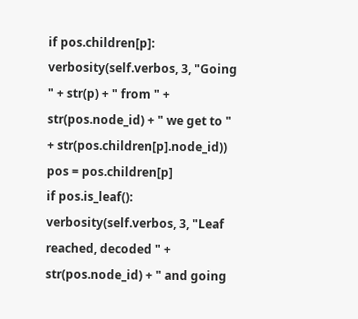if pos.children[p]:
verbosity(self.verbos, 3, "Going " + str(p) + " from " + str(pos.node_id) + " we get to " + str(pos.children[p].node_id))
pos = pos.children[p]
if pos.is_leaf():
verbosity(self.verbos, 3, "Leaf reached, decoded " + str(pos.node_id) + " and going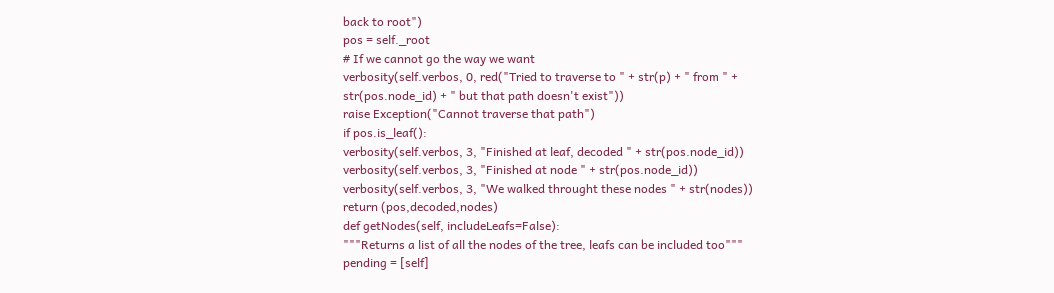back to root")
pos = self._root
# If we cannot go the way we want
verbosity(self.verbos, 0, red("Tried to traverse to " + str(p) + " from " + str(pos.node_id) + " but that path doesn't exist"))
raise Exception("Cannot traverse that path")
if pos.is_leaf():
verbosity(self.verbos, 3, "Finished at leaf, decoded " + str(pos.node_id))
verbosity(self.verbos, 3, "Finished at node " + str(pos.node_id))
verbosity(self.verbos, 3, "We walked throught these nodes " + str(nodes))
return (pos,decoded,nodes)
def getNodes(self, includeLeafs=False):
"""Returns a list of all the nodes of the tree, leafs can be included too"""
pending = [self]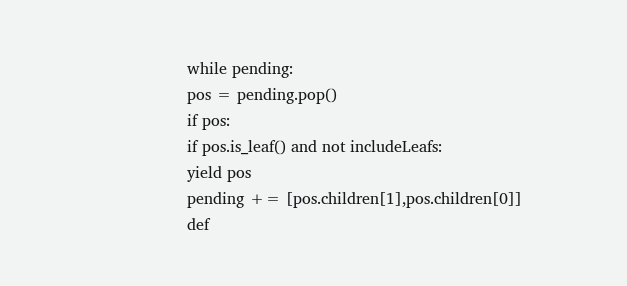while pending:
pos = pending.pop()
if pos:
if pos.is_leaf() and not includeLeafs:
yield pos
pending += [pos.children[1],pos.children[0]]
def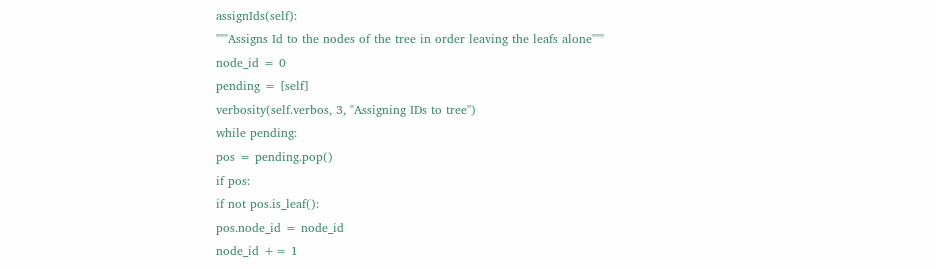assignIds(self):
"""Assigns Id to the nodes of the tree in order leaving the leafs alone"""
node_id = 0
pending = [self]
verbosity(self.verbos, 3, "Assigning IDs to tree")
while pending:
pos = pending.pop()
if pos:
if not pos.is_leaf():
pos.node_id = node_id
node_id += 1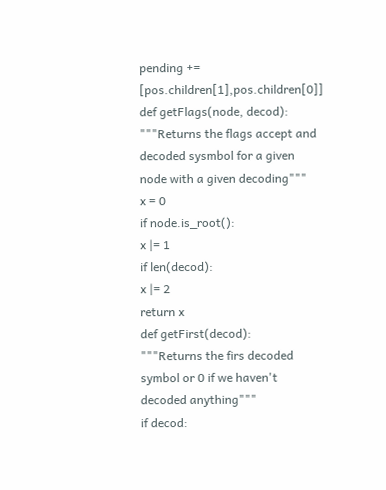pending += [pos.children[1],pos.children[0]]
def getFlags(node, decod):
"""Returns the flags accept and decoded sysmbol for a given node with a given decoding"""
x = 0
if node.is_root():
x |= 1
if len(decod):
x |= 2
return x
def getFirst(decod):
"""Returns the firs decoded symbol or 0 if we haven't decoded anything"""
if decod: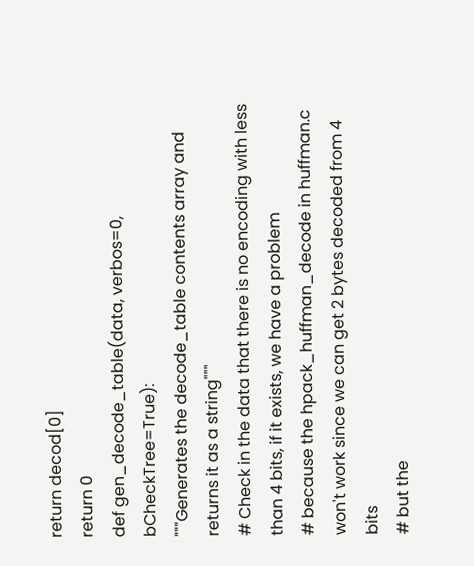return decod[0]
return 0
def gen_decode_table(data, verbos=0, bCheckTree=True):
"""Generates the decode_table contents array and returns it as a string"""
# Check in the data that there is no encoding with less than 4 bits, if it exists, we have a problem
# because the hpack_huffman_decode in huffman.c won't work since we can get 2 bytes decoded from 4 bits
# but the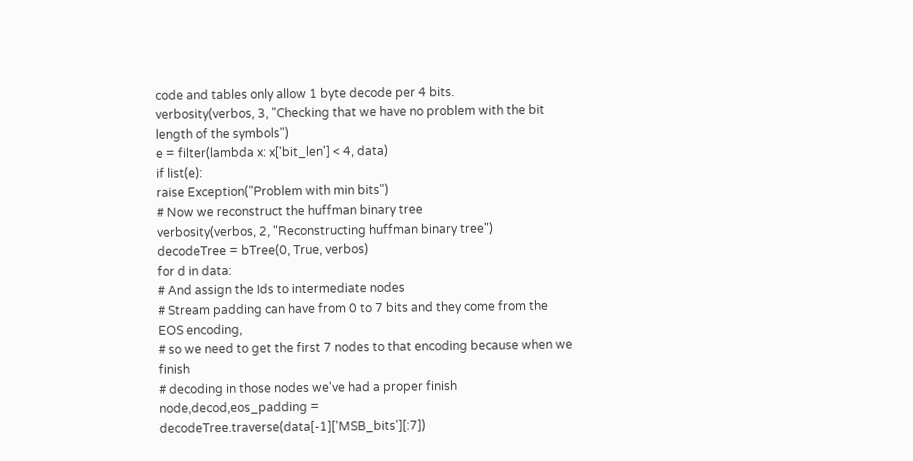code and tables only allow 1 byte decode per 4 bits.
verbosity(verbos, 3, "Checking that we have no problem with the bit length of the symbols")
e = filter(lambda x: x['bit_len'] < 4, data)
if list(e):
raise Exception("Problem with min bits")
# Now we reconstruct the huffman binary tree
verbosity(verbos, 2, "Reconstructing huffman binary tree")
decodeTree = bTree(0, True, verbos)
for d in data:
# And assign the Ids to intermediate nodes
# Stream padding can have from 0 to 7 bits and they come from the EOS encoding,
# so we need to get the first 7 nodes to that encoding because when we finish
# decoding in those nodes we've had a proper finish
node,decod,eos_padding = decodeTree.traverse(data[-1]['MSB_bits'][:7])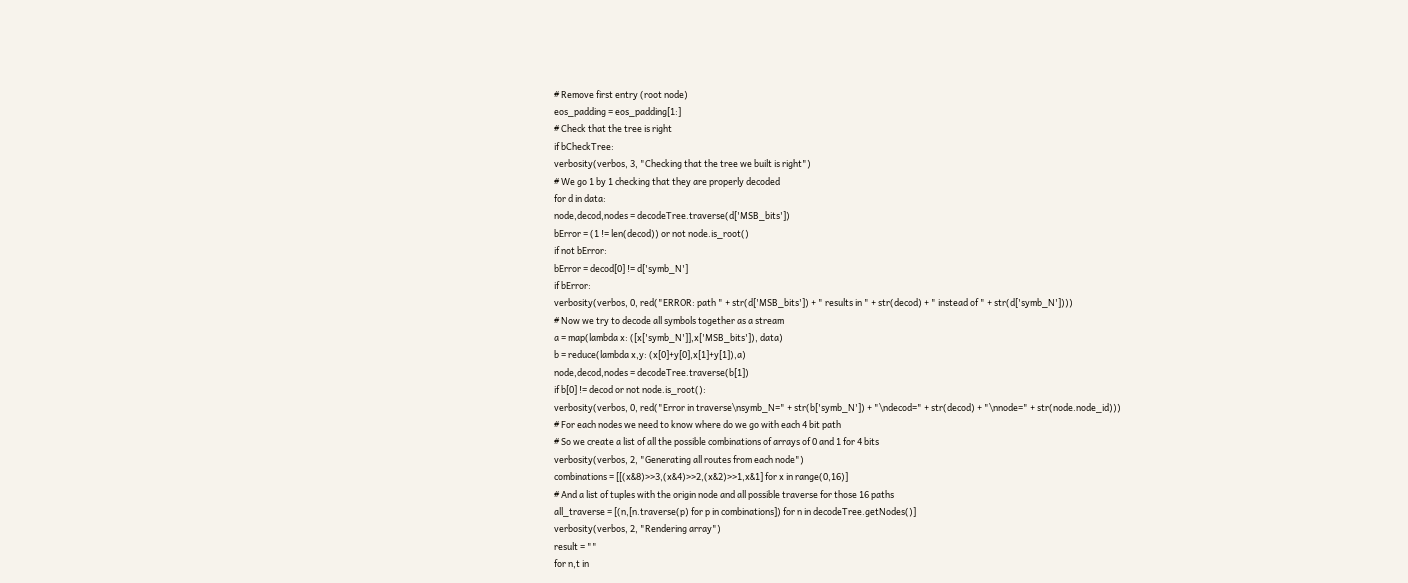# Remove first entry (root node)
eos_padding = eos_padding[1:]
# Check that the tree is right
if bCheckTree:
verbosity(verbos, 3, "Checking that the tree we built is right")
# We go 1 by 1 checking that they are properly decoded
for d in data:
node,decod,nodes = decodeTree.traverse(d['MSB_bits'])
bError = (1 != len(decod)) or not node.is_root()
if not bError:
bError = decod[0] != d['symb_N']
if bError:
verbosity(verbos, 0, red("ERROR: path " + str(d['MSB_bits']) + " results in " + str(decod) + " instead of " + str(d['symb_N'])))
# Now we try to decode all symbols together as a stream
a = map(lambda x: ([x['symb_N']],x['MSB_bits']), data)
b = reduce(lambda x,y: (x[0]+y[0],x[1]+y[1]),a)
node,decod,nodes = decodeTree.traverse(b[1])
if b[0] != decod or not node.is_root():
verbosity(verbos, 0, red("Error in traverse\nsymb_N=" + str(b['symb_N']) + "\ndecod=" + str(decod) + "\nnode=" + str(node.node_id)))
# For each nodes we need to know where do we go with each 4 bit path
# So we create a list of all the possible combinations of arrays of 0 and 1 for 4 bits
verbosity(verbos, 2, "Generating all routes from each node")
combinations = [[(x&8)>>3,(x&4)>>2,(x&2)>>1,x&1] for x in range(0,16)]
# And a list of tuples with the origin node and all possible traverse for those 16 paths
all_traverse = [(n,[n.traverse(p) for p in combinations]) for n in decodeTree.getNodes()]
verbosity(verbos, 2, "Rendering array")
result = ""
for n,t in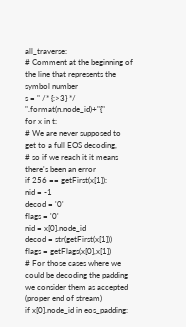all_traverse:
# Comment at the beginning of the line that represents the symbol number
s = " /* {:>3} */ ".format(n.node_id)+"{"
for x in t:
# We are never supposed to get to a full EOS decoding,
# so if we reach it it means there's been an error
if 256 == getFirst(x[1]):
nid = -1
decod = '0'
flags = '0'
nid = x[0].node_id
decod = str(getFirst(x[1]))
flags = getFlags(x[0],x[1])
# For those cases where we could be decoding the padding we consider them as accepted (proper end of stream)
if x[0].node_id in eos_padding: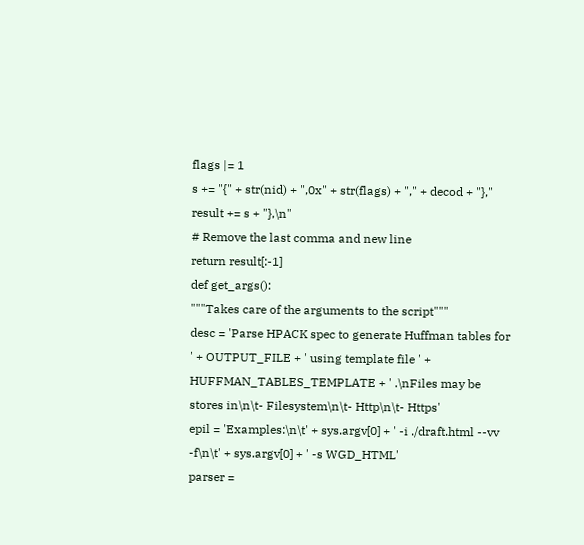flags |= 1
s += "{" + str(nid) + ",0x" + str(flags) + "," + decod + "},"
result += s + "},\n"
# Remove the last comma and new line
return result[:-1]
def get_args():
"""Takes care of the arguments to the script"""
desc = 'Parse HPACK spec to generate Huffman tables for ' + OUTPUT_FILE + ' using template file ' + HUFFMAN_TABLES_TEMPLATE + ' .\nFiles may be stores in\n\t- Filesystem\n\t- Http\n\t- Https'
epil = 'Examples:\n\t' + sys.argv[0] + ' -i ./draft.html --vv -f\n\t' + sys.argv[0] + ' -s WGD_HTML'
parser =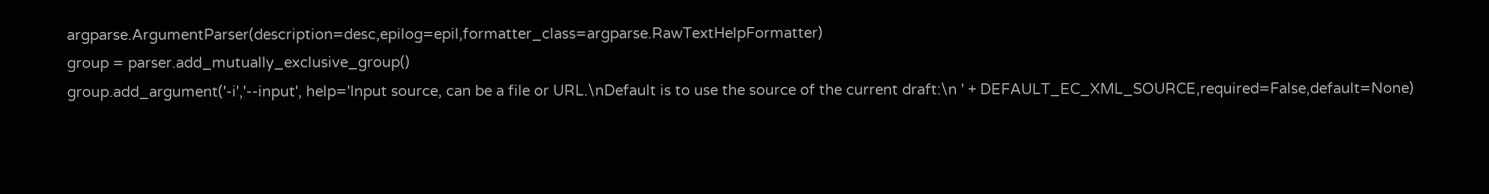argparse.ArgumentParser(description=desc,epilog=epil,formatter_class=argparse.RawTextHelpFormatter)
group = parser.add_mutually_exclusive_group()
group.add_argument('-i','--input', help='Input source, can be a file or URL.\nDefault is to use the source of the current draft:\n ' + DEFAULT_EC_XML_SOURCE,required=False,default=None)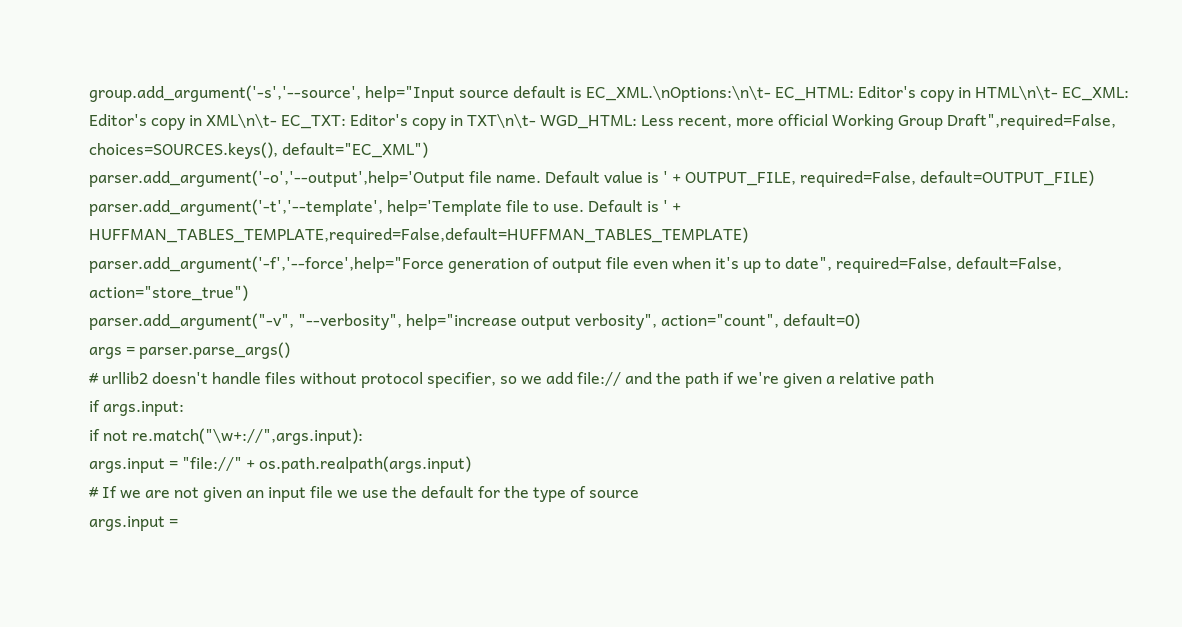group.add_argument('-s','--source', help="Input source default is EC_XML.\nOptions:\n\t- EC_HTML: Editor's copy in HTML\n\t- EC_XML: Editor's copy in XML\n\t- EC_TXT: Editor's copy in TXT\n\t- WGD_HTML: Less recent, more official Working Group Draft",required=False, choices=SOURCES.keys(), default="EC_XML")
parser.add_argument('-o','--output',help='Output file name. Default value is ' + OUTPUT_FILE, required=False, default=OUTPUT_FILE)
parser.add_argument('-t','--template', help='Template file to use. Default is ' + HUFFMAN_TABLES_TEMPLATE,required=False,default=HUFFMAN_TABLES_TEMPLATE)
parser.add_argument('-f','--force',help="Force generation of output file even when it's up to date", required=False, default=False, action="store_true")
parser.add_argument("-v", "--verbosity", help="increase output verbosity", action="count", default=0)
args = parser.parse_args()
# urllib2 doesn't handle files without protocol specifier, so we add file:// and the path if we're given a relative path
if args.input:
if not re.match("\w+://",args.input):
args.input = "file://" + os.path.realpath(args.input)
# If we are not given an input file we use the default for the type of source
args.input =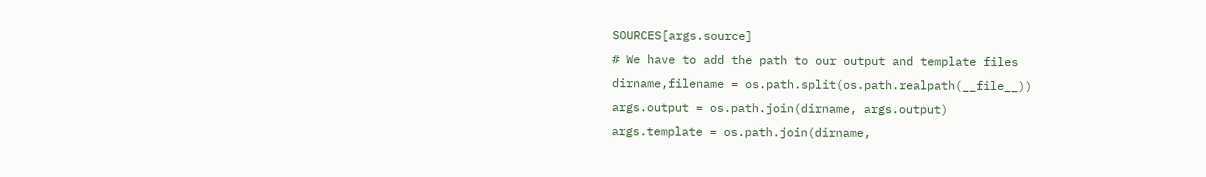SOURCES[args.source]
# We have to add the path to our output and template files
dirname,filename = os.path.split(os.path.realpath(__file__))
args.output = os.path.join(dirname, args.output)
args.template = os.path.join(dirname,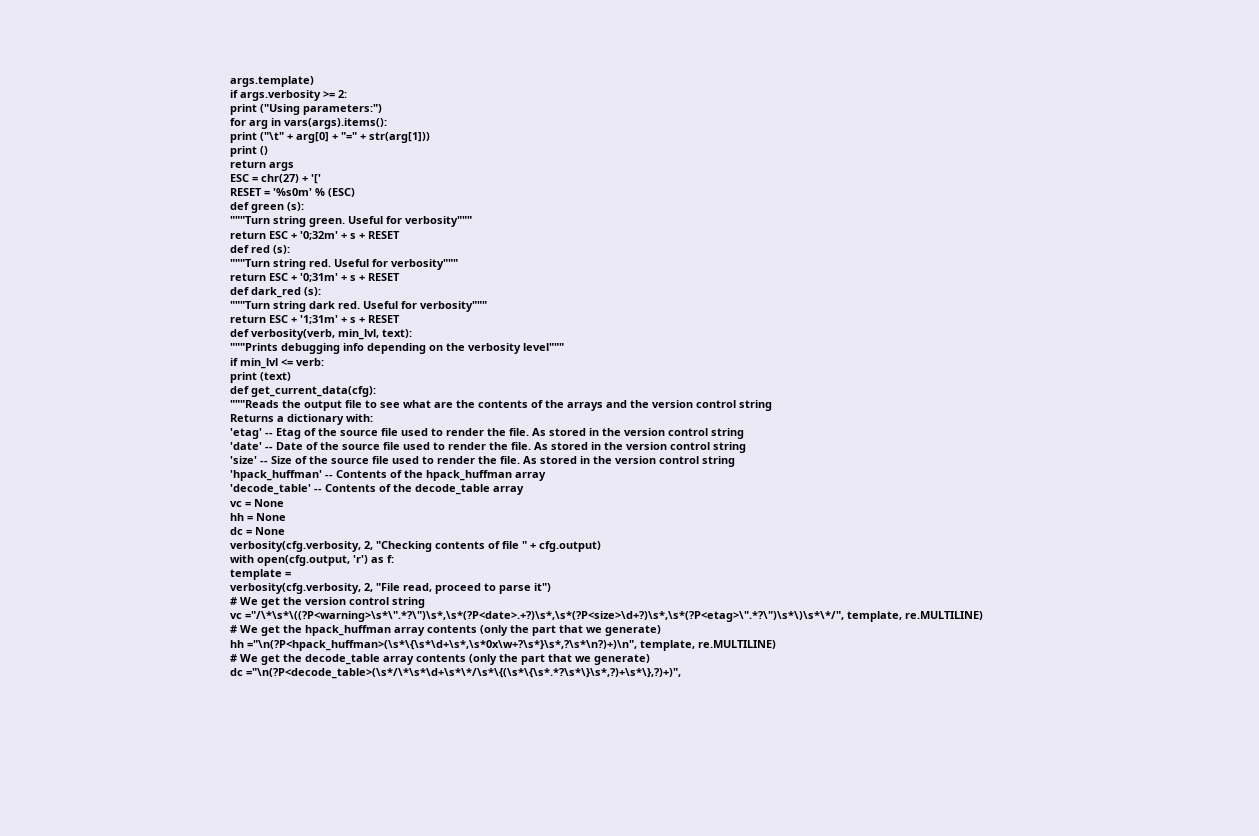args.template)
if args.verbosity >= 2:
print ("Using parameters:")
for arg in vars(args).items():
print ("\t" + arg[0] + "=" + str(arg[1]))
print ()
return args
ESC = chr(27) + '['
RESET = '%s0m' % (ESC)
def green (s):
"""Turn string green. Useful for verbosity"""
return ESC + '0;32m' + s + RESET
def red (s):
"""Turn string red. Useful for verbosity"""
return ESC + '0;31m' + s + RESET
def dark_red (s):
"""Turn string dark red. Useful for verbosity"""
return ESC + '1;31m' + s + RESET
def verbosity(verb, min_lvl, text):
"""Prints debugging info depending on the verbosity level"""
if min_lvl <= verb:
print (text)
def get_current_data(cfg):
"""Reads the output file to see what are the contents of the arrays and the version control string
Returns a dictionary with:
'etag' -- Etag of the source file used to render the file. As stored in the version control string
'date' -- Date of the source file used to render the file. As stored in the version control string
'size' -- Size of the source file used to render the file. As stored in the version control string
'hpack_huffman' -- Contents of the hpack_huffman array
'decode_table' -- Contents of the decode_table array
vc = None
hh = None
dc = None
verbosity(cfg.verbosity, 2, "Checking contents of file " + cfg.output)
with open(cfg.output, 'r') as f:
template =
verbosity(cfg.verbosity, 2, "File read, proceed to parse it")
# We get the version control string
vc ="/\*\s*\((?P<warning>\s*\".*?\")\s*,\s*(?P<date>.+?)\s*,\s*(?P<size>\d+?)\s*,\s*(?P<etag>\".*?\")\s*\)\s*\*/", template, re.MULTILINE)
# We get the hpack_huffman array contents (only the part that we generate)
hh ="\n(?P<hpack_huffman>(\s*\{\s*\d+\s*,\s*0x\w+?\s*}\s*,?\s*\n?)+)\n", template, re.MULTILINE)
# We get the decode_table array contents (only the part that we generate)
dc ="\n(?P<decode_table>(\s*/\*\s*\d+\s*\*/\s*\{(\s*\{\s*.*?\s*\}\s*,?)+\s*\},?)+)",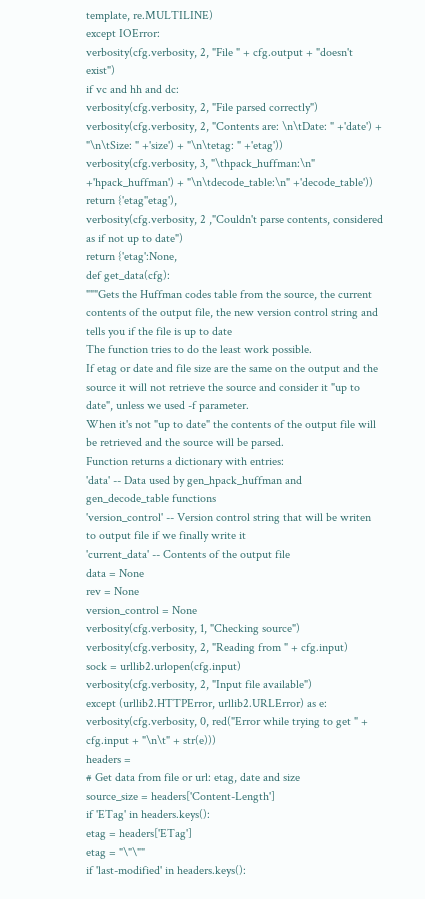template, re.MULTILINE)
except IOError:
verbosity(cfg.verbosity, 2, "File " + cfg.output + "doesn't exist")
if vc and hh and dc:
verbosity(cfg.verbosity, 2, "File parsed correctly")
verbosity(cfg.verbosity, 2, "Contents are: \n\tDate: " +'date') + "\n\tSize: " +'size') + "\n\tetag: " +'etag'))
verbosity(cfg.verbosity, 3, "\thpack_huffman:\n" +'hpack_huffman') + "\n\tdecode_table:\n" +'decode_table'))
return {'etag''etag'),
verbosity(cfg.verbosity, 2 ,"Couldn't parse contents, considered as if not up to date")
return {'etag':None,
def get_data(cfg):
"""Gets the Huffman codes table from the source, the current contents of the output file, the new version control string and tells you if the file is up to date
The function tries to do the least work possible.
If etag or date and file size are the same on the output and the source it will not retrieve the source and consider it "up to date", unless we used -f parameter.
When it's not "up to date" the contents of the output file will be retrieved and the source will be parsed.
Function returns a dictionary with entries:
'data' -- Data used by gen_hpack_huffman and gen_decode_table functions
'version_control' -- Version control string that will be writen to output file if we finally write it
'current_data' -- Contents of the output file
data = None
rev = None
version_control = None
verbosity(cfg.verbosity, 1, "Checking source")
verbosity(cfg.verbosity, 2, "Reading from " + cfg.input)
sock = urllib2.urlopen(cfg.input)
verbosity(cfg.verbosity, 2, "Input file available")
except (urllib2.HTTPError, urllib2.URLError) as e:
verbosity(cfg.verbosity, 0, red("Error while trying to get " + cfg.input + "\n\t" + str(e)))
headers =
# Get data from file or url: etag, date and size
source_size = headers['Content-Length']
if 'ETag' in headers.keys():
etag = headers['ETag']
etag = "\"\""
if 'last-modified' in headers.keys():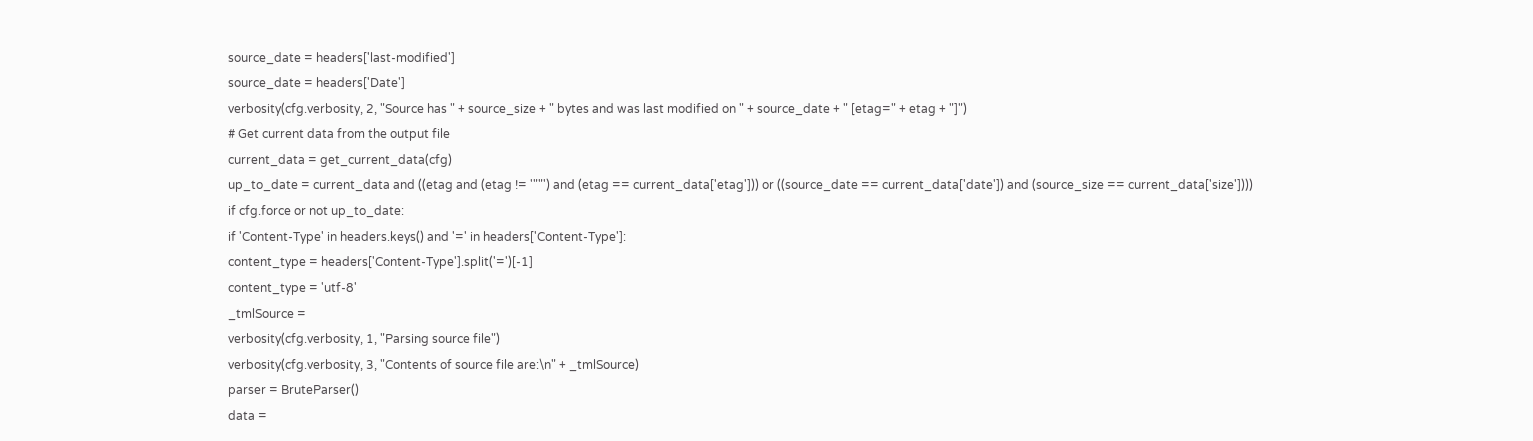source_date = headers['last-modified']
source_date = headers['Date']
verbosity(cfg.verbosity, 2, "Source has " + source_size + " bytes and was last modified on " + source_date + " [etag=" + etag + "]")
# Get current data from the output file
current_data = get_current_data(cfg)
up_to_date = current_data and ((etag and (etag != '""') and (etag == current_data['etag'])) or ((source_date == current_data['date']) and (source_size == current_data['size'])))
if cfg.force or not up_to_date:
if 'Content-Type' in headers.keys() and '=' in headers['Content-Type']:
content_type = headers['Content-Type'].split('=')[-1]
content_type = 'utf-8'
_tmlSource =
verbosity(cfg.verbosity, 1, "Parsing source file")
verbosity(cfg.verbosity, 3, "Contents of source file are:\n" + _tmlSource)
parser = BruteParser()
data =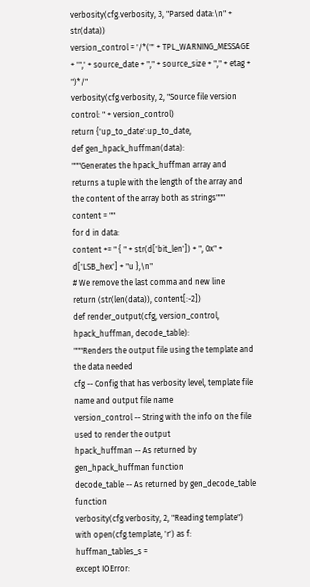verbosity(cfg.verbosity, 3, "Parsed data:\n" + str(data))
version_control = '/*("' + TPL_WARNING_MESSAGE + '",' + source_date + "," + source_size + "," + etag + ")*/"
verbosity(cfg.verbosity, 2, "Source file version control: " + version_control)
return {'up_to_date':up_to_date,
def gen_hpack_huffman(data):
"""Generates the hpack_huffman array and returns a tuple with the length of the array and the content of the array both as strings"""
content = ""
for d in data:
content += " { " + str(d['bit_len']) + ", 0x" + d['LSB_hex'] + "u },\n"
# We remove the last comma and new line
return (str(len(data)), content[:-2])
def render_output(cfg, version_control, hpack_huffman, decode_table):
"""Renders the output file using the template and the data needed
cfg -- Config that has verbosity level, template file name and output file name
version_control -- String with the info on the file used to render the output
hpack_huffman -- As returned by gen_hpack_huffman function
decode_table -- As returned by gen_decode_table function
verbosity(cfg.verbosity, 2, "Reading template")
with open(cfg.template, 'r') as f:
huffman_tables_s =
except IOError: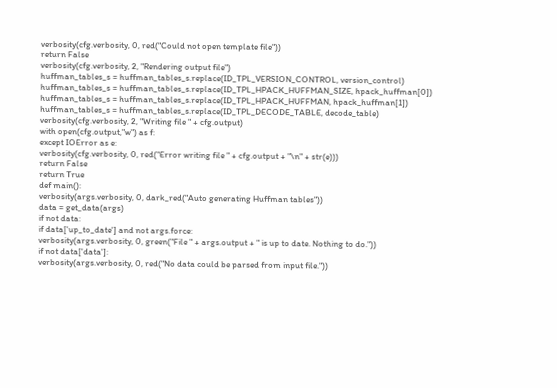verbosity(cfg.verbosity, 0, red("Could not open template file"))
return False
verbosity(cfg.verbosity, 2, "Rendering output file")
huffman_tables_s = huffman_tables_s.replace(ID_TPL_VERSION_CONTROL, version_control)
huffman_tables_s = huffman_tables_s.replace(ID_TPL_HPACK_HUFFMAN_SIZE, hpack_huffman[0])
huffman_tables_s = huffman_tables_s.replace(ID_TPL_HPACK_HUFFMAN, hpack_huffman[1])
huffman_tables_s = huffman_tables_s.replace(ID_TPL_DECODE_TABLE, decode_table)
verbosity(cfg.verbosity, 2, "Writing file " + cfg.output)
with open(cfg.output,"w") as f:
except IOError as e:
verbosity(cfg.verbosity, 0, red("Error writing file " + cfg.output + "\n" + str(e)))
return False
return True
def main():
verbosity(args.verbosity, 0, dark_red("Auto generating Huffman tables"))
data = get_data(args)
if not data:
if data['up_to_date'] and not args.force:
verbosity(args.verbosity, 0, green("File " + args.output + " is up to date. Nothing to do."))
if not data['data']:
verbosity(args.verbosity, 0, red("No data could be parsed from input file."))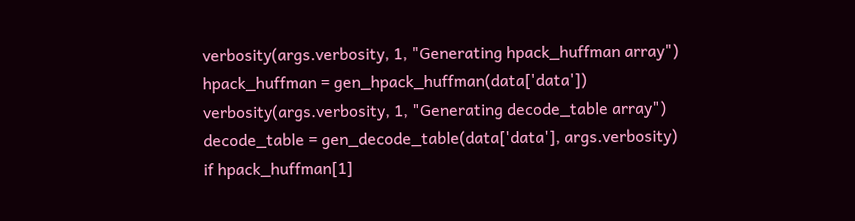verbosity(args.verbosity, 1, "Generating hpack_huffman array")
hpack_huffman = gen_hpack_huffman(data['data'])
verbosity(args.verbosity, 1, "Generating decode_table array")
decode_table = gen_decode_table(data['data'], args.verbosity)
if hpack_huffman[1]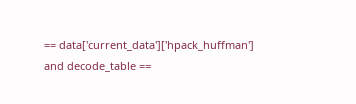== data['current_data']['hpack_huffman'] and decode_table ==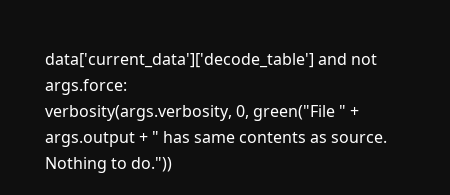data['current_data']['decode_table'] and not args.force:
verbosity(args.verbosity, 0, green("File " + args.output + " has same contents as source. Nothing to do."))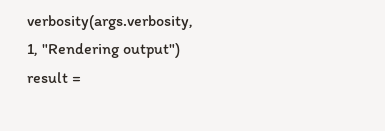verbosity(args.verbosity, 1, "Rendering output")
result =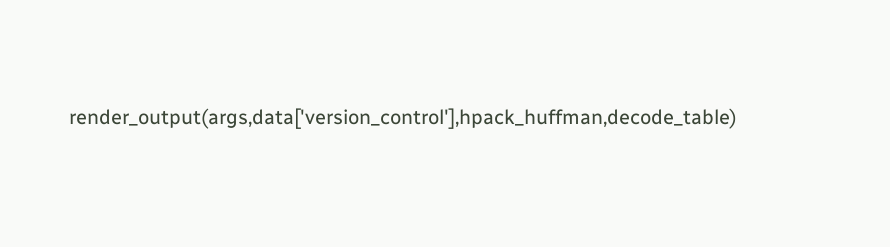render_output(args,data['version_control'],hpack_huffman,decode_table)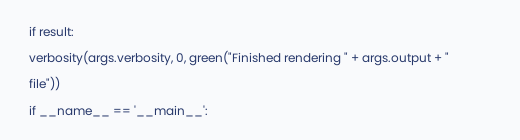if result:
verbosity(args.verbosity, 0, green("Finished rendering " + args.output + " file"))
if __name__ == '__main__':